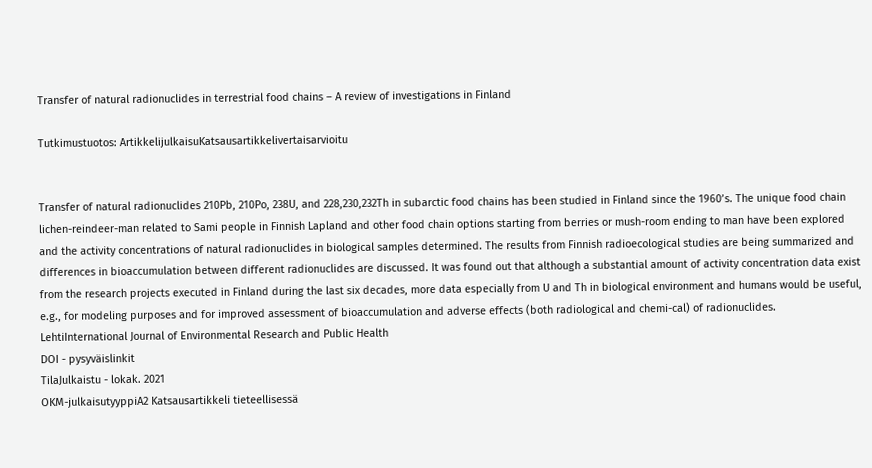Transfer of natural radionuclides in terrestrial food chains – A review of investigations in Finland

Tutkimustuotos: ArtikkelijulkaisuKatsausartikkelivertaisarvioitu


Transfer of natural radionuclides 210Pb, 210Po, 238U, and 228,230,232Th in subarctic food chains has been studied in Finland since the 1960’s. The unique food chain lichen-reindeer-man related to Sami people in Finnish Lapland and other food chain options starting from berries or mush-room ending to man have been explored and the activity concentrations of natural radionuclides in biological samples determined. The results from Finnish radioecological studies are being summarized and differences in bioaccumulation between different radionuclides are discussed. It was found out that although a substantial amount of activity concentration data exist from the research projects executed in Finland during the last six decades, more data especially from U and Th in biological environment and humans would be useful, e.g., for modeling purposes and for improved assessment of bioaccumulation and adverse effects (both radiological and chemi-cal) of radionuclides.
LehtiInternational Journal of Environmental Research and Public Health
DOI - pysyväislinkit
TilaJulkaistu - lokak. 2021
OKM-julkaisutyyppiA2 Katsausartikkeli tieteellisessä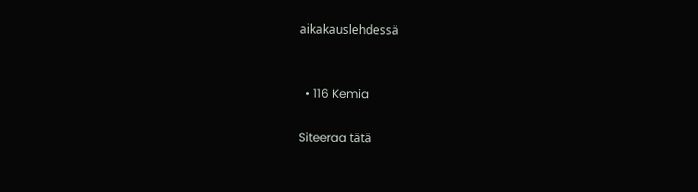aikakauslehdessä


  • 116 Kemia

Siteeraa tätä